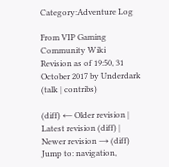Category:Adventure Log

From VIP Gaming Community Wiki
Revision as of 19:50, 31 October 2017 by Underdark (talk | contribs)

(diff) ← Older revision | Latest revision (diff) | Newer revision → (diff)
Jump to: navigation,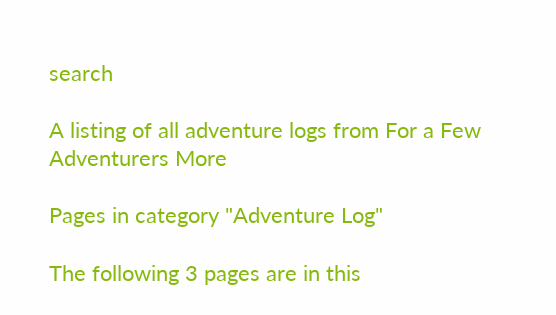search

A listing of all adventure logs from For a Few Adventurers More

Pages in category "Adventure Log"

The following 3 pages are in this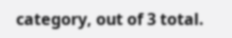category, out of 3 total.